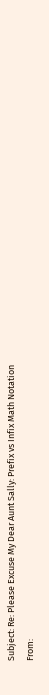Subject: Re: Please Excuse My Dear Aunt Sally: Prefix vs Infix Math Notation
From: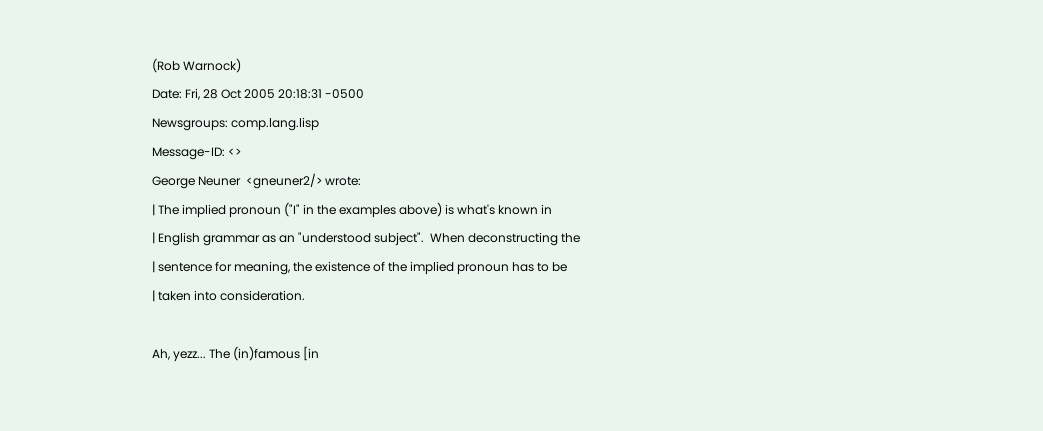(Rob Warnock)
Date: Fri, 28 Oct 2005 20:18:31 -0500
Newsgroups: comp.lang.lisp
Message-ID: <>
George Neuner  <gneuner2/> wrote:
| The implied pronoun ("I" in the examples above) is what's known in
| English grammar as an "understood subject".  When deconstructing the
| sentence for meaning, the existence of the implied pronoun has to be
| taken into consideration.

Ah, yezz... The (in)famous [in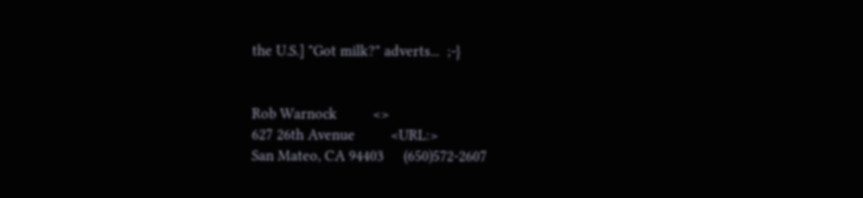the U.S.] "Got milk?" adverts...  ;-}


Rob Warnock         <>
627 26th Avenue         <URL:>
San Mateo, CA 94403     (650)572-2607